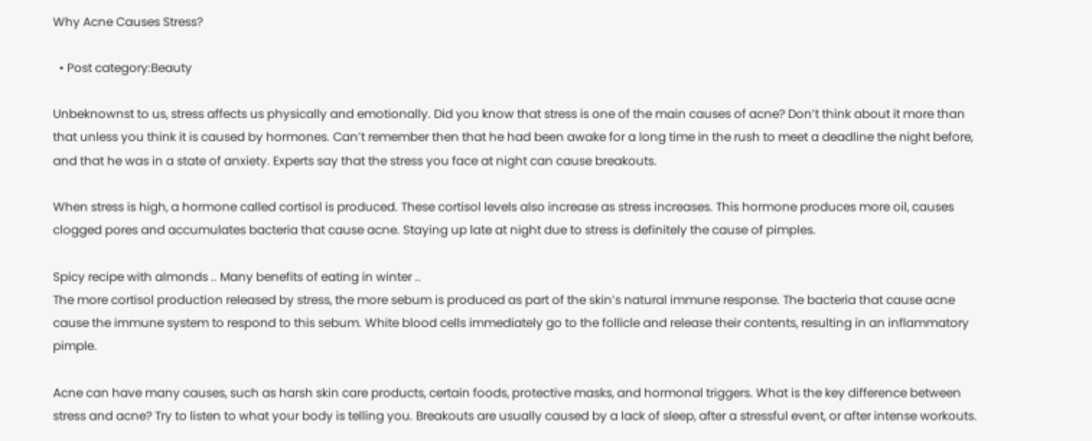Why Acne Causes Stress?

  • Post category:Beauty

Unbeknownst to us, stress affects us physically and emotionally. Did you know that stress is one of the main causes of acne? Don’t think about it more than that unless you think it is caused by hormones. Can’t remember then that he had been awake for a long time in the rush to meet a deadline the night before, and that he was in a state of anxiety. Experts say that the stress you face at night can cause breakouts.

When stress is high, a hormone called cortisol is produced. These cortisol levels also increase as stress increases. This hormone produces more oil, causes clogged pores and accumulates bacteria that cause acne. Staying up late at night due to stress is definitely the cause of pimples.

Spicy recipe with almonds .. Many benefits of eating in winter ..
The more cortisol production released by stress, the more sebum is produced as part of the skin’s natural immune response. The bacteria that cause acne cause the immune system to respond to this sebum. White blood cells immediately go to the follicle and release their contents, resulting in an inflammatory pimple.

Acne can have many causes, such as harsh skin care products, certain foods, protective masks, and hormonal triggers. What is the key difference between stress and acne? Try to listen to what your body is telling you. Breakouts are usually caused by a lack of sleep, after a stressful event, or after intense workouts.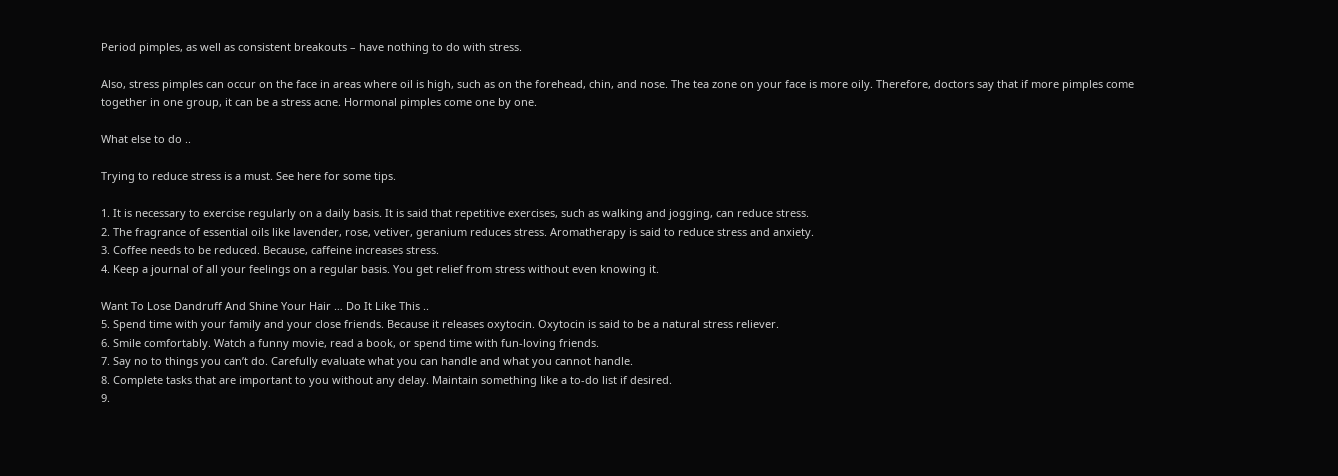Period pimples, as well as consistent breakouts – have nothing to do with stress.

Also, stress pimples can occur on the face in areas where oil is high, such as on the forehead, chin, and nose. The tea zone on your face is more oily. Therefore, doctors say that if more pimples come together in one group, it can be a stress acne. Hormonal pimples come one by one.

What else to do ..

Trying to reduce stress is a must. See here for some tips.

1. It is necessary to exercise regularly on a daily basis. It is said that repetitive exercises, such as walking and jogging, can reduce stress.
2. The fragrance of essential oils like lavender, rose, vetiver, geranium reduces stress. Aromatherapy is said to reduce stress and anxiety.
3. Coffee needs to be reduced. Because, caffeine increases stress.
4. Keep a journal of all your feelings on a regular basis. You get relief from stress without even knowing it.

Want To Lose Dandruff And Shine Your Hair … Do It Like This ..
5. Spend time with your family and your close friends. Because it releases oxytocin. Oxytocin is said to be a natural stress reliever.
6. Smile comfortably. Watch a funny movie, read a book, or spend time with fun-loving friends.
7. Say no to things you can’t do. Carefully evaluate what you can handle and what you cannot handle.
8. Complete tasks that are important to you without any delay. Maintain something like a to-do list if desired.
9.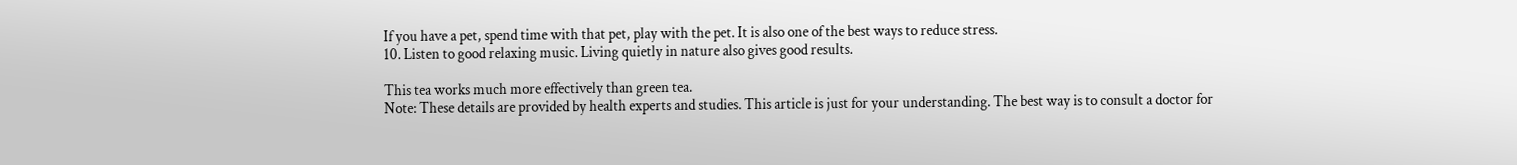If you have a pet, spend time with that pet, play with the pet. It is also one of the best ways to reduce stress.
10. Listen to good relaxing music. Living quietly in nature also gives good results.

This tea works much more effectively than green tea.
Note: These details are provided by health experts and studies. This article is just for your understanding. The best way is to consult a doctor for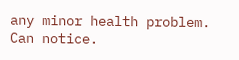any minor health problem. Can notice.